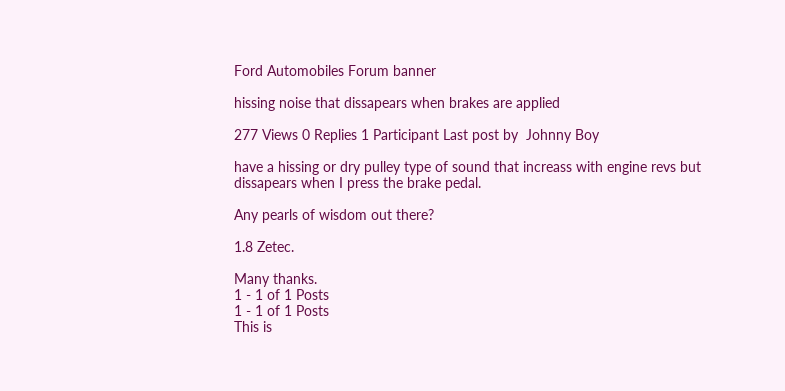Ford Automobiles Forum banner

hissing noise that dissapears when brakes are applied

277 Views 0 Replies 1 Participant Last post by  Johnny Boy

have a hissing or dry pulley type of sound that increass with engine revs but dissapears when I press the brake pedal.

Any pearls of wisdom out there?

1.8 Zetec.

Many thanks.
1 - 1 of 1 Posts
1 - 1 of 1 Posts
This is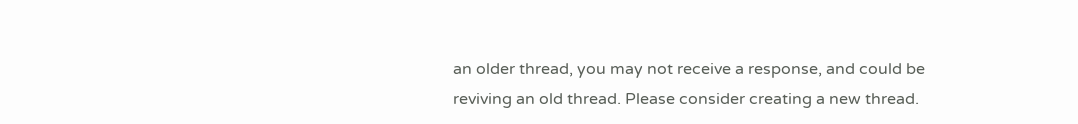an older thread, you may not receive a response, and could be reviving an old thread. Please consider creating a new thread.